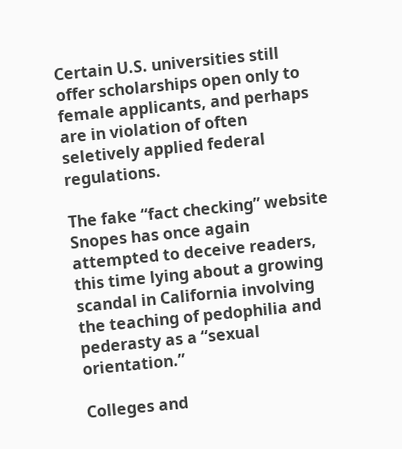Certain U.S. universities still offer scholarships open only to female applicants, and perhaps are in violation of often seletively applied federal regulations.

The fake “fact checking” website Snopes has once again attempted to deceive readers, this time lying about a growing scandal in California involving the teaching of pedophilia and pederasty as a “sexual orientation.”

Colleges and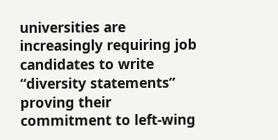universities are increasingly requiring job candidates to write “diversity statements” proving their commitment to left-wing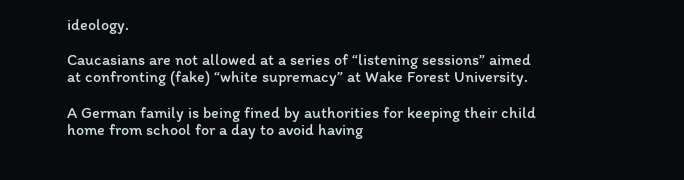ideology.

Caucasians are not allowed at a series of “listening sessions” aimed at confronting (fake) “white supremacy” at Wake Forest University.

A German family is being fined by authorities for keeping their child home from school for a day to avoid having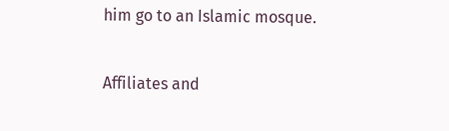him go to an Islamic mosque.

Affiliates and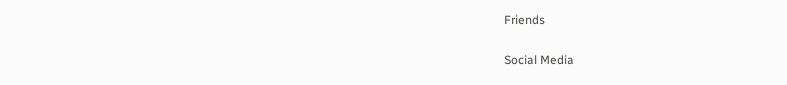Friends

Social Media